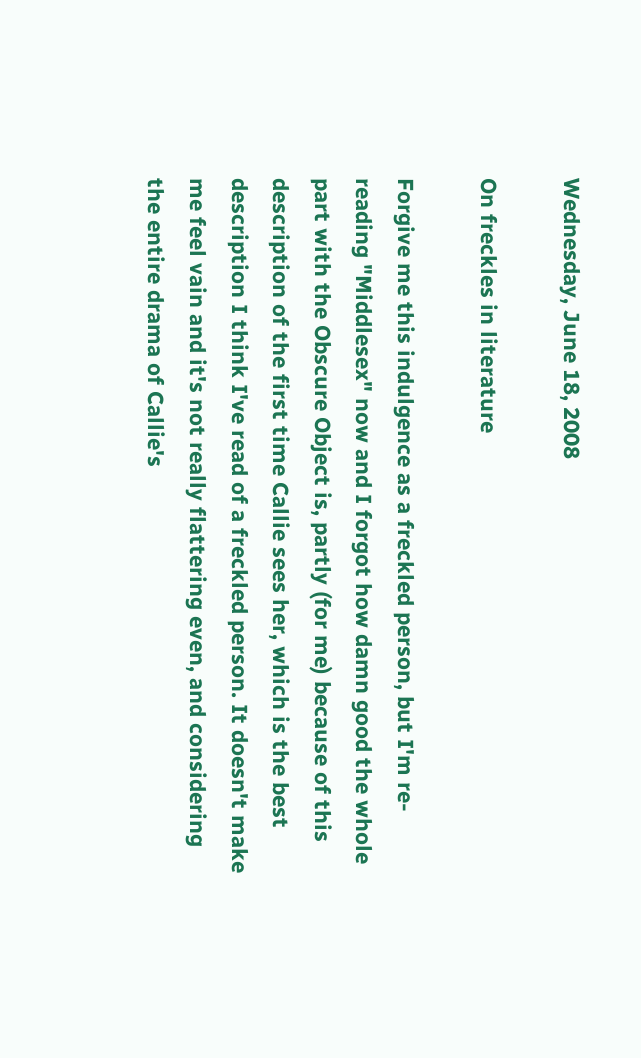Wednesday, June 18, 2008

On freckles in literature

Forgive me this indulgence as a freckled person, but I'm re-reading "Middlesex" now and I forgot how damn good the whole part with the Obscure Object is, partly (for me) because of this description of the first time Callie sees her, which is the best description I think I've read of a freckled person. It doesn't make me feel vain and it's not really flattering even, and considering the entire drama of Callie's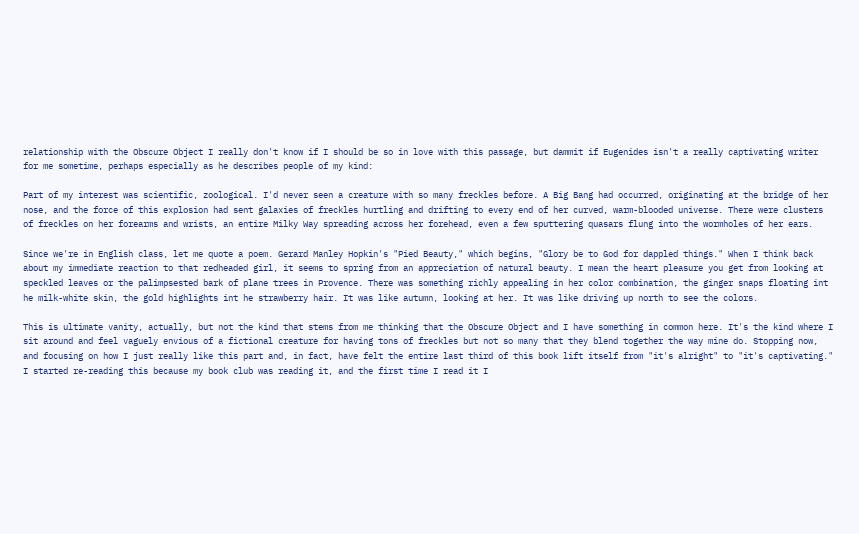relationship with the Obscure Object I really don't know if I should be so in love with this passage, but dammit if Eugenides isn't a really captivating writer for me sometime, perhaps especially as he describes people of my kind:

Part of my interest was scientific, zoological. I'd never seen a creature with so many freckles before. A Big Bang had occurred, originating at the bridge of her nose, and the force of this explosion had sent galaxies of freckles hurtling and drifting to every end of her curved, warm-blooded universe. There were clusters of freckles on her forearms and wrists, an entire Milky Way spreading across her forehead, even a few sputtering quasars flung into the wormholes of her ears.

Since we're in English class, let me quote a poem. Gerard Manley Hopkin's "Pied Beauty," which begins, "Glory be to God for dappled things." When I think back about my immediate reaction to that redheaded girl, it seems to spring from an appreciation of natural beauty. I mean the heart pleasure you get from looking at speckled leaves or the palimpsested bark of plane trees in Provence. There was something richly appealing in her color combination, the ginger snaps floating int he milk-white skin, the gold highlights int he strawberry hair. It was like autumn, looking at her. It was like driving up north to see the colors.

This is ultimate vanity, actually, but not the kind that stems from me thinking that the Obscure Object and I have something in common here. It's the kind where I sit around and feel vaguely envious of a fictional creature for having tons of freckles but not so many that they blend together the way mine do. Stopping now, and focusing on how I just really like this part and, in fact, have felt the entire last third of this book lift itself from "it's alright" to "it's captivating." I started re-reading this because my book club was reading it, and the first time I read it I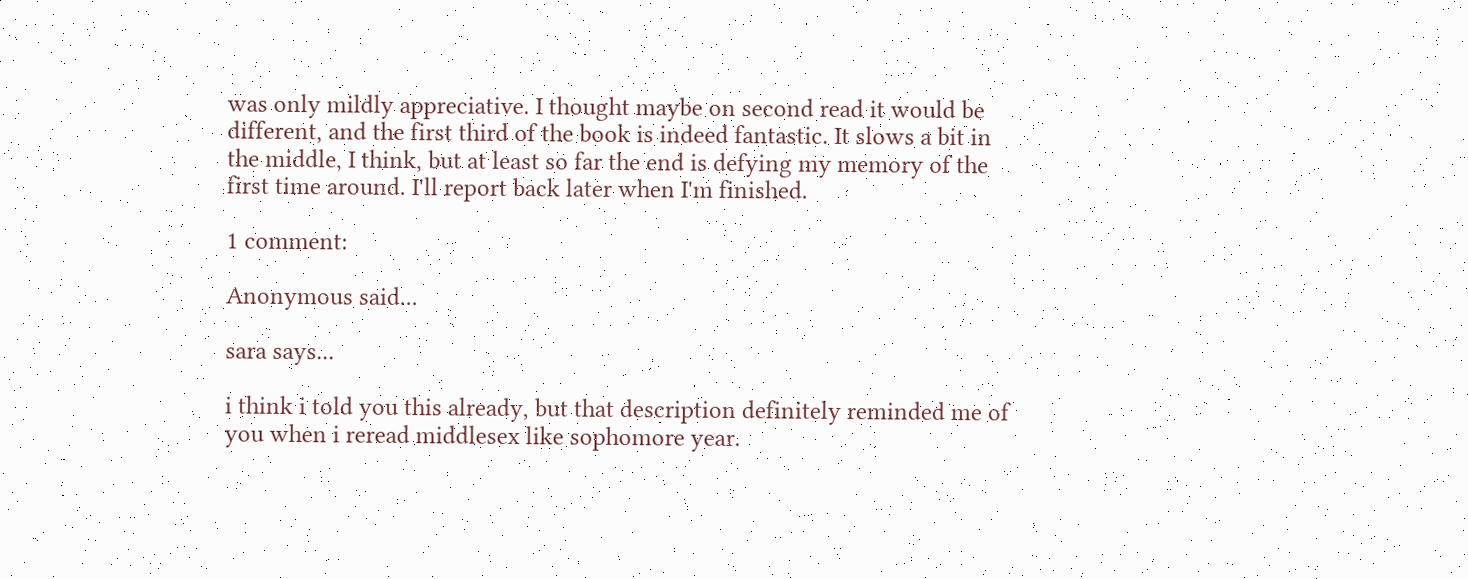was only mildly appreciative. I thought maybe on second read it would be different, and the first third of the book is indeed fantastic. It slows a bit in the middle, I think, but at least so far the end is defying my memory of the first time around. I'll report back later when I'm finished.

1 comment:

Anonymous said...

sara says...

i think i told you this already, but that description definitely reminded me of you when i reread middlesex like sophomore year.